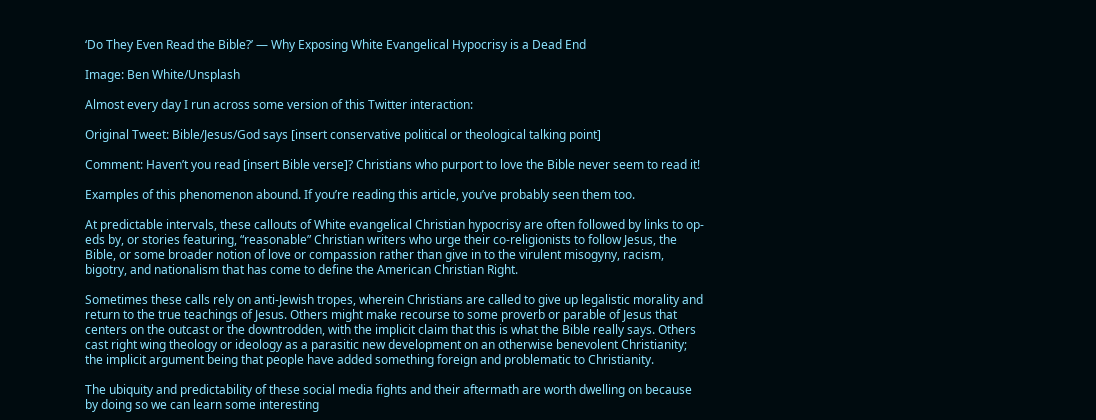‘Do They Even Read the Bible?’ — Why Exposing White Evangelical Hypocrisy is a Dead End

Image: Ben White/Unsplash

Almost every day I run across some version of this Twitter interaction:

Original Tweet: Bible/Jesus/God says [insert conservative political or theological talking point]

Comment: Haven’t you read [insert Bible verse]? Christians who purport to love the Bible never seem to read it!

Examples of this phenomenon abound. If you’re reading this article, you’ve probably seen them too.

At predictable intervals, these callouts of White evangelical Christian hypocrisy are often followed by links to op-eds by, or stories featuring, “reasonable” Christian writers who urge their co-religionists to follow Jesus, the Bible, or some broader notion of love or compassion rather than give in to the virulent misogyny, racism, bigotry, and nationalism that has come to define the American Christian Right.

Sometimes these calls rely on anti-Jewish tropes, wherein Christians are called to give up legalistic morality and return to the true teachings of Jesus. Others might make recourse to some proverb or parable of Jesus that centers on the outcast or the downtrodden, with the implicit claim that this is what the Bible really says. Others cast right wing theology or ideology as a parasitic new development on an otherwise benevolent Christianity; the implicit argument being that people have added something foreign and problematic to Christianity.

The ubiquity and predictability of these social media fights and their aftermath are worth dwelling on because by doing so we can learn some interesting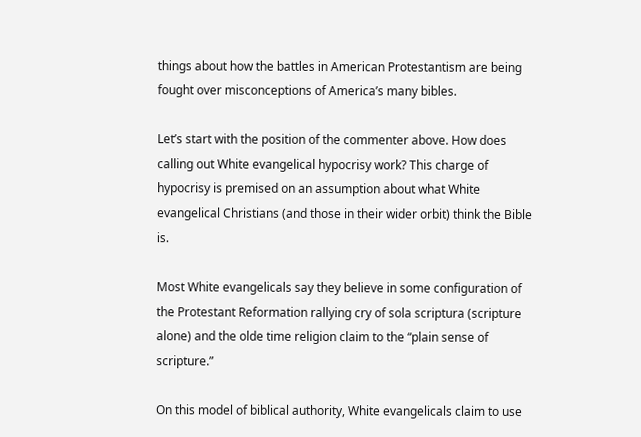things about how the battles in American Protestantism are being fought over misconceptions of America’s many bibles.

Let’s start with the position of the commenter above. How does calling out White evangelical hypocrisy work? This charge of hypocrisy is premised on an assumption about what White evangelical Christians (and those in their wider orbit) think the Bible is.

Most White evangelicals say they believe in some configuration of the Protestant Reformation rallying cry of sola scriptura (scripture alone) and the olde time religion claim to the “plain sense of scripture.”

On this model of biblical authority, White evangelicals claim to use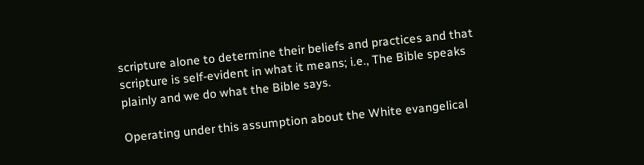scripture alone to determine their beliefs and practices and that scripture is self-evident in what it means; i.e., The Bible speaks plainly and we do what the Bible says.

Operating under this assumption about the White evangelical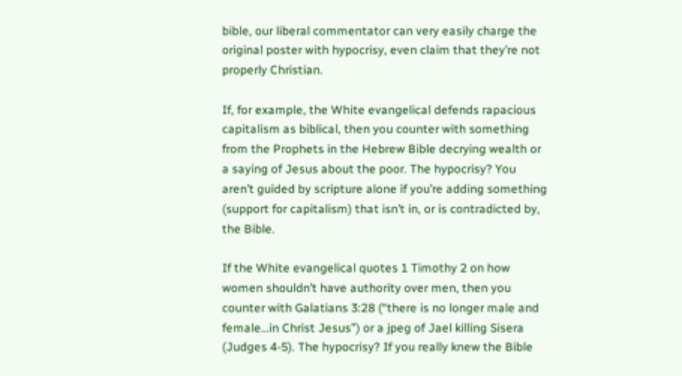bible, our liberal commentator can very easily charge the original poster with hypocrisy, even claim that they’re not properly Christian.

If, for example, the White evangelical defends rapacious capitalism as biblical, then you counter with something from the Prophets in the Hebrew Bible decrying wealth or a saying of Jesus about the poor. The hypocrisy? You aren’t guided by scripture alone if you’re adding something (support for capitalism) that isn’t in, or is contradicted by, the Bible.

If the White evangelical quotes 1 Timothy 2 on how women shouldn’t have authority over men, then you counter with Galatians 3:28 (“there is no longer male and female…in Christ Jesus”) or a jpeg of Jael killing Sisera (Judges 4-5). The hypocrisy? If you really knew the Bible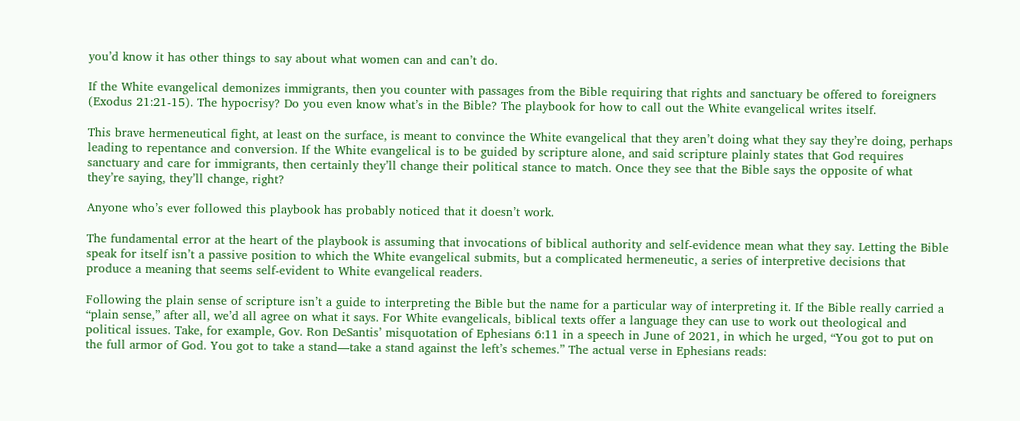you’d know it has other things to say about what women can and can’t do.

If the White evangelical demonizes immigrants, then you counter with passages from the Bible requiring that rights and sanctuary be offered to foreigners (Exodus 21:21-15). The hypocrisy? Do you even know what’s in the Bible? The playbook for how to call out the White evangelical writes itself.

This brave hermeneutical fight, at least on the surface, is meant to convince the White evangelical that they aren’t doing what they say they’re doing, perhaps leading to repentance and conversion. If the White evangelical is to be guided by scripture alone, and said scripture plainly states that God requires sanctuary and care for immigrants, then certainly they’ll change their political stance to match. Once they see that the Bible says the opposite of what they’re saying, they’ll change, right?

Anyone who’s ever followed this playbook has probably noticed that it doesn’t work.

The fundamental error at the heart of the playbook is assuming that invocations of biblical authority and self-evidence mean what they say. Letting the Bible speak for itself isn’t a passive position to which the White evangelical submits, but a complicated hermeneutic, a series of interpretive decisions that produce a meaning that seems self-evident to White evangelical readers.

Following the plain sense of scripture isn’t a guide to interpreting the Bible but the name for a particular way of interpreting it. If the Bible really carried a “plain sense,” after all, we’d all agree on what it says. For White evangelicals, biblical texts offer a language they can use to work out theological and political issues. Take, for example, Gov. Ron DeSantis’ misquotation of Ephesians 6:11 in a speech in June of 2021, in which he urged, “You got to put on the full armor of God. You got to take a stand—take a stand against the left’s schemes.” The actual verse in Ephesians reads: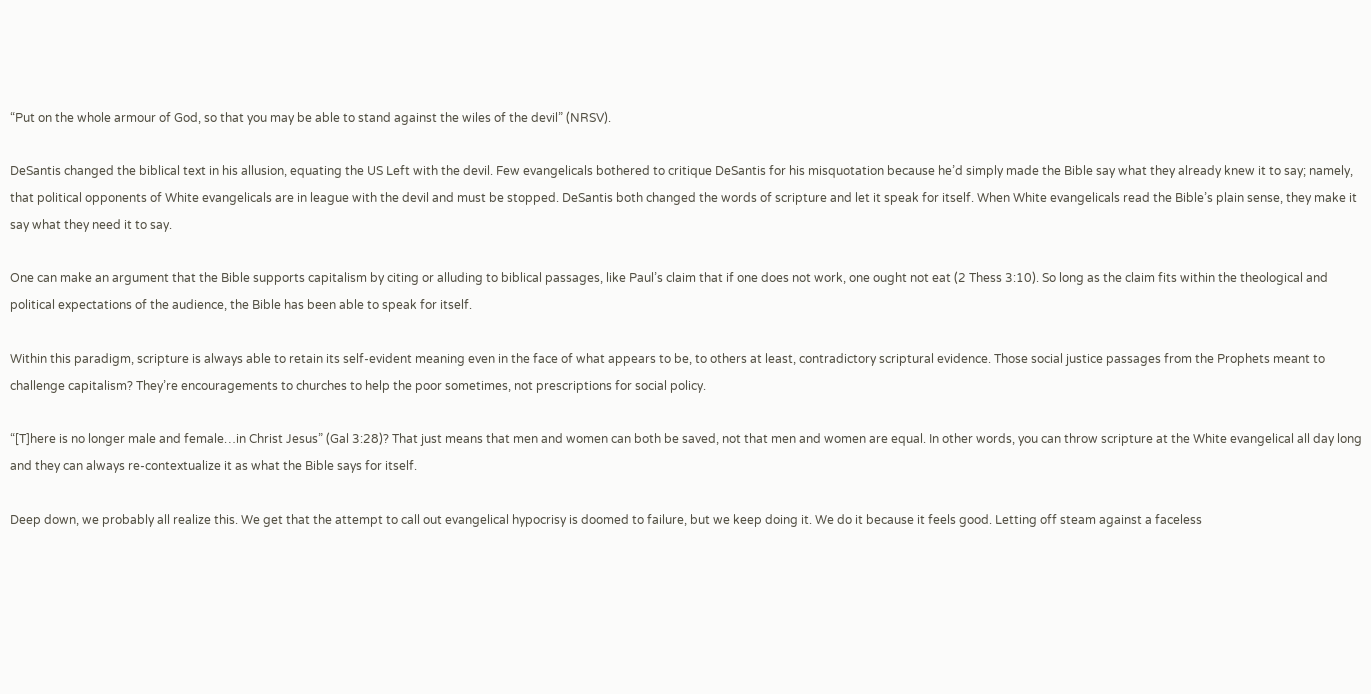“Put on the whole armour of God, so that you may be able to stand against the wiles of the devil” (NRSV).

DeSantis changed the biblical text in his allusion, equating the US Left with the devil. Few evangelicals bothered to critique DeSantis for his misquotation because he’d simply made the Bible say what they already knew it to say; namely, that political opponents of White evangelicals are in league with the devil and must be stopped. DeSantis both changed the words of scripture and let it speak for itself. When White evangelicals read the Bible’s plain sense, they make it say what they need it to say.

One can make an argument that the Bible supports capitalism by citing or alluding to biblical passages, like Paul’s claim that if one does not work, one ought not eat (2 Thess 3:10). So long as the claim fits within the theological and political expectations of the audience, the Bible has been able to speak for itself.

Within this paradigm, scripture is always able to retain its self-evident meaning even in the face of what appears to be, to others at least, contradictory scriptural evidence. Those social justice passages from the Prophets meant to challenge capitalism? They’re encouragements to churches to help the poor sometimes, not prescriptions for social policy.

“[T]here is no longer male and female…in Christ Jesus” (Gal 3:28)? That just means that men and women can both be saved, not that men and women are equal. In other words, you can throw scripture at the White evangelical all day long and they can always re-contextualize it as what the Bible says for itself.

Deep down, we probably all realize this. We get that the attempt to call out evangelical hypocrisy is doomed to failure, but we keep doing it. We do it because it feels good. Letting off steam against a faceless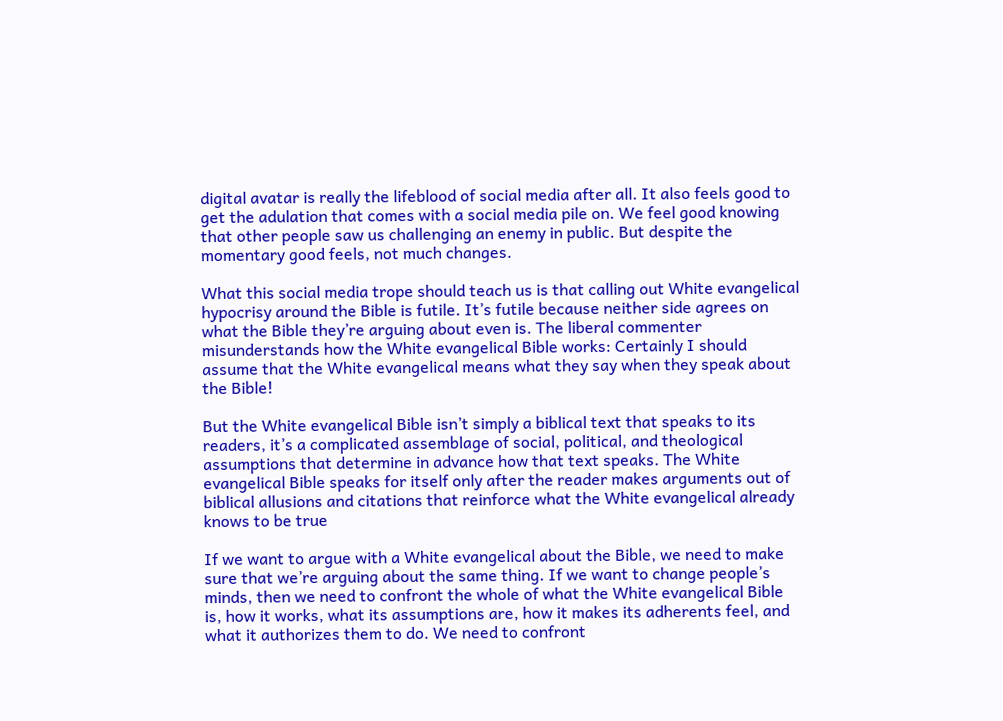digital avatar is really the lifeblood of social media after all. It also feels good to get the adulation that comes with a social media pile on. We feel good knowing that other people saw us challenging an enemy in public. But despite the momentary good feels, not much changes.

What this social media trope should teach us is that calling out White evangelical hypocrisy around the Bible is futile. It’s futile because neither side agrees on what the Bible they’re arguing about even is. The liberal commenter misunderstands how the White evangelical Bible works: Certainly I should assume that the White evangelical means what they say when they speak about the Bible!

But the White evangelical Bible isn’t simply a biblical text that speaks to its readers, it’s a complicated assemblage of social, political, and theological assumptions that determine in advance how that text speaks. The White evangelical Bible speaks for itself only after the reader makes arguments out of biblical allusions and citations that reinforce what the White evangelical already knows to be true

If we want to argue with a White evangelical about the Bible, we need to make sure that we’re arguing about the same thing. If we want to change people’s minds, then we need to confront the whole of what the White evangelical Bible is, how it works, what its assumptions are, how it makes its adherents feel, and what it authorizes them to do. We need to confront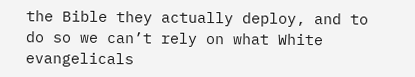the Bible they actually deploy, and to do so we can’t rely on what White evangelicals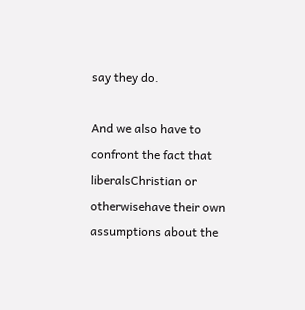say they do.

And we also have to confront the fact that liberalsChristian or otherwisehave their own assumptions about the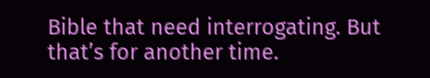Bible that need interrogating. But that’s for another time.